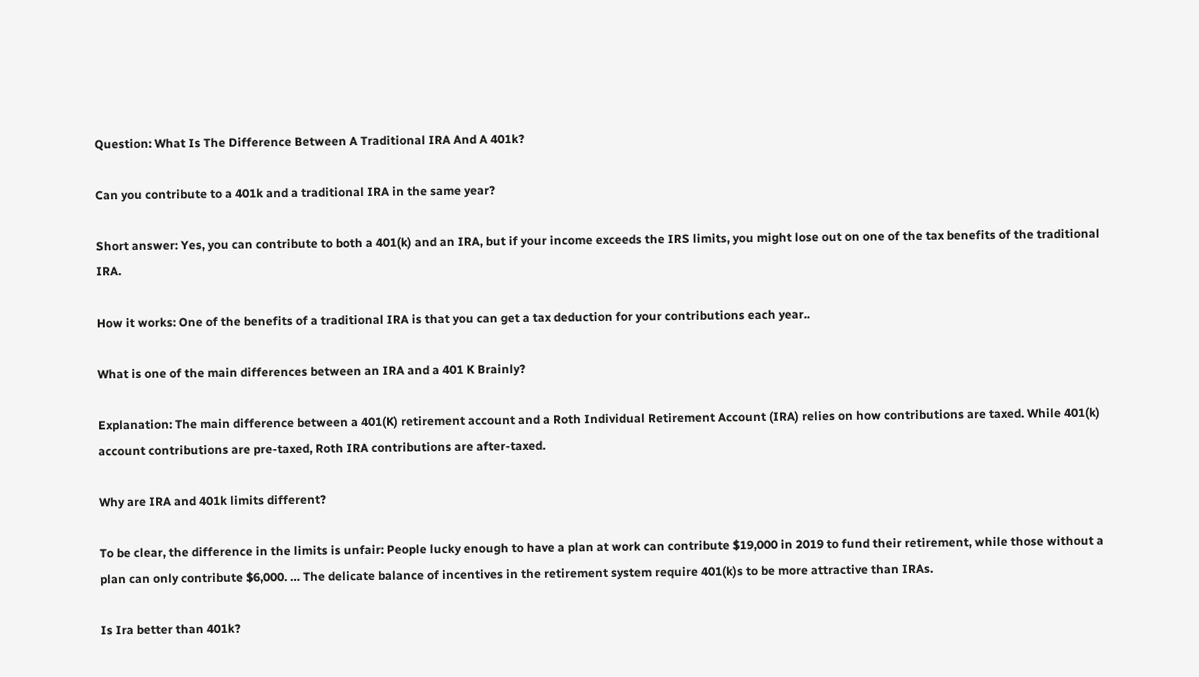Question: What Is The Difference Between A Traditional IRA And A 401k?

Can you contribute to a 401k and a traditional IRA in the same year?

Short answer: Yes, you can contribute to both a 401(k) and an IRA, but if your income exceeds the IRS limits, you might lose out on one of the tax benefits of the traditional IRA.

How it works: One of the benefits of a traditional IRA is that you can get a tax deduction for your contributions each year..

What is one of the main differences between an IRA and a 401 K Brainly?

Explanation: The main difference between a 401(K) retirement account and a Roth Individual Retirement Account (IRA) relies on how contributions are taxed. While 401(k) account contributions are pre-taxed, Roth IRA contributions are after-taxed.

Why are IRA and 401k limits different?

To be clear, the difference in the limits is unfair: People lucky enough to have a plan at work can contribute $19,000 in 2019 to fund their retirement, while those without a plan can only contribute $6,000. … The delicate balance of incentives in the retirement system require 401(k)s to be more attractive than IRAs.

Is Ira better than 401k?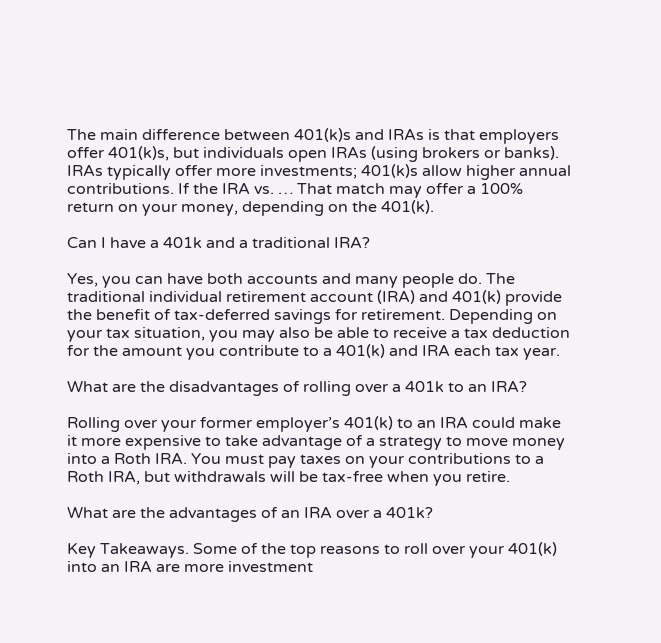The main difference between 401(k)s and IRAs is that employers offer 401(k)s, but individuals open IRAs (using brokers or banks). IRAs typically offer more investments; 401(k)s allow higher annual contributions. If the IRA vs. … That match may offer a 100% return on your money, depending on the 401(k).

Can I have a 401k and a traditional IRA?

Yes, you can have both accounts and many people do. The traditional individual retirement account (IRA) and 401(k) provide the benefit of tax-deferred savings for retirement. Depending on your tax situation, you may also be able to receive a tax deduction for the amount you contribute to a 401(k) and IRA each tax year.

What are the disadvantages of rolling over a 401k to an IRA?

Rolling over your former employer’s 401(k) to an IRA could make it more expensive to take advantage of a strategy to move money into a Roth IRA. You must pay taxes on your contributions to a Roth IRA, but withdrawals will be tax-free when you retire.

What are the advantages of an IRA over a 401k?

Key Takeaways. Some of the top reasons to roll over your 401(k) into an IRA are more investment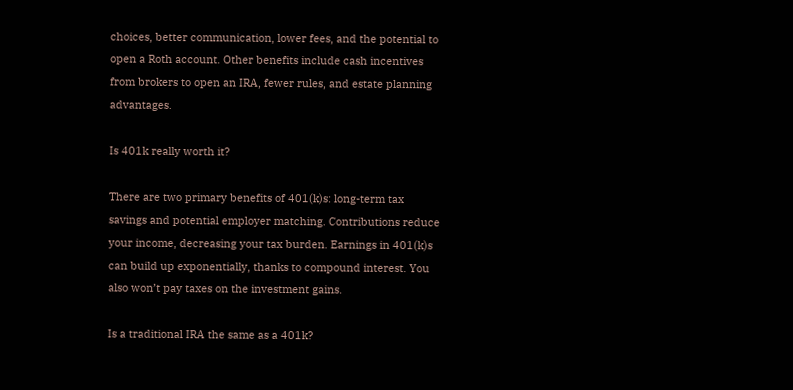choices, better communication, lower fees, and the potential to open a Roth account. Other benefits include cash incentives from brokers to open an IRA, fewer rules, and estate planning advantages.

Is 401k really worth it?

There are two primary benefits of 401(k)s: long-term tax savings and potential employer matching. Contributions reduce your income, decreasing your tax burden. Earnings in 401(k)s can build up exponentially, thanks to compound interest. You also won’t pay taxes on the investment gains.

Is a traditional IRA the same as a 401k?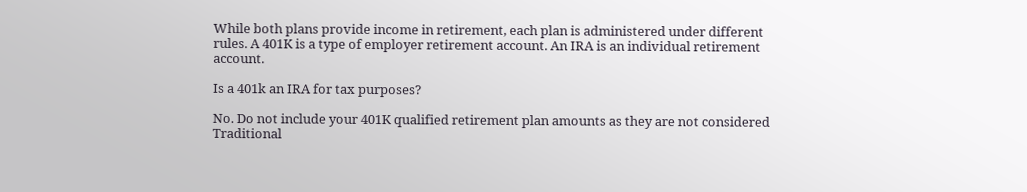While both plans provide income in retirement, each plan is administered under different rules. A 401K is a type of employer retirement account. An IRA is an individual retirement account.

Is a 401k an IRA for tax purposes?

No. Do not include your 401K qualified retirement plan amounts as they are not considered Traditional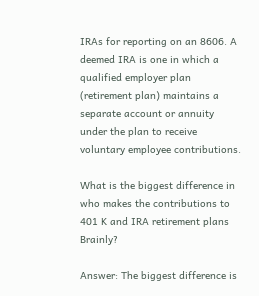IRAs for reporting on an 8606. A deemed IRA is one in which a qualified employer plan (retirement plan) maintains a separate account or annuity under the plan to receive voluntary employee contributions.

What is the biggest difference in who makes the contributions to 401 K and IRA retirement plans Brainly?

Answer: The biggest difference is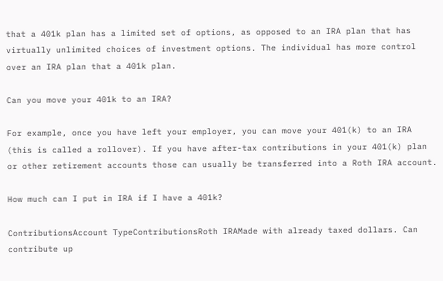that a 401k plan has a limited set of options, as opposed to an IRA plan that has virtually unlimited choices of investment options. The individual has more control over an IRA plan that a 401k plan.

Can you move your 401k to an IRA?

For example, once you have left your employer, you can move your 401(k) to an IRA (this is called a rollover). If you have after-tax contributions in your 401(k) plan or other retirement accounts those can usually be transferred into a Roth IRA account.

How much can I put in IRA if I have a 401k?

ContributionsAccount TypeContributionsRoth IRAMade with already taxed dollars. Can contribute up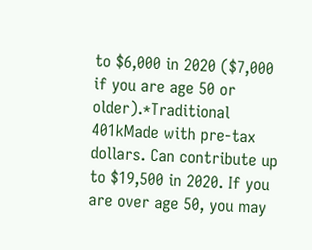to $6,000 in 2020 ($7,000 if you are age 50 or older).*Traditional 401kMade with pre-tax dollars. Can contribute up to $19,500 in 2020. If you are over age 50, you may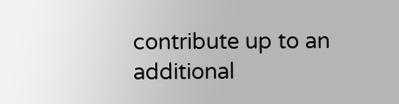contribute up to an additional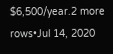$6,500/year.2 more rows•Jul 14, 2020